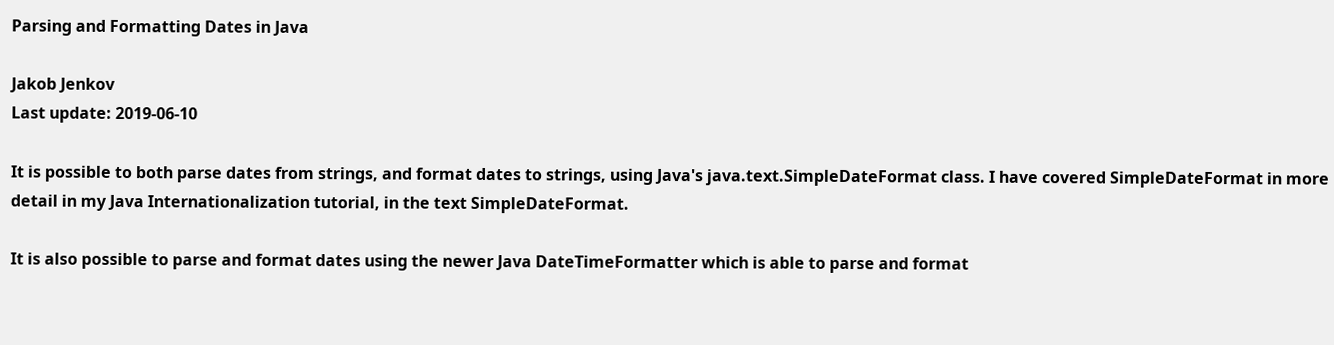Parsing and Formatting Dates in Java

Jakob Jenkov
Last update: 2019-06-10

It is possible to both parse dates from strings, and format dates to strings, using Java's java.text.SimpleDateFormat class. I have covered SimpleDateFormat in more detail in my Java Internationalization tutorial, in the text SimpleDateFormat.

It is also possible to parse and format dates using the newer Java DateTimeFormatter which is able to parse and format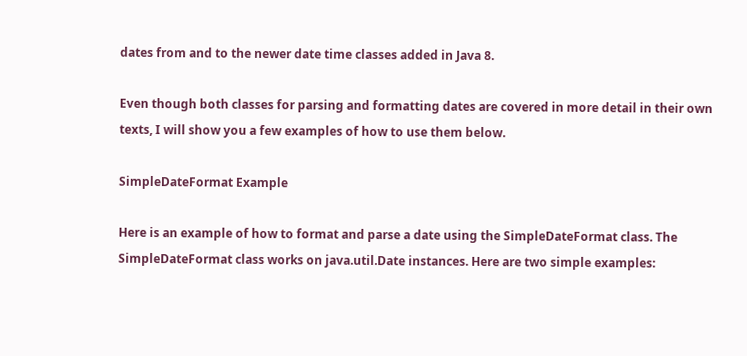dates from and to the newer date time classes added in Java 8.

Even though both classes for parsing and formatting dates are covered in more detail in their own texts, I will show you a few examples of how to use them below.

SimpleDateFormat Example

Here is an example of how to format and parse a date using the SimpleDateFormat class. The SimpleDateFormat class works on java.util.Date instances. Here are two simple examples: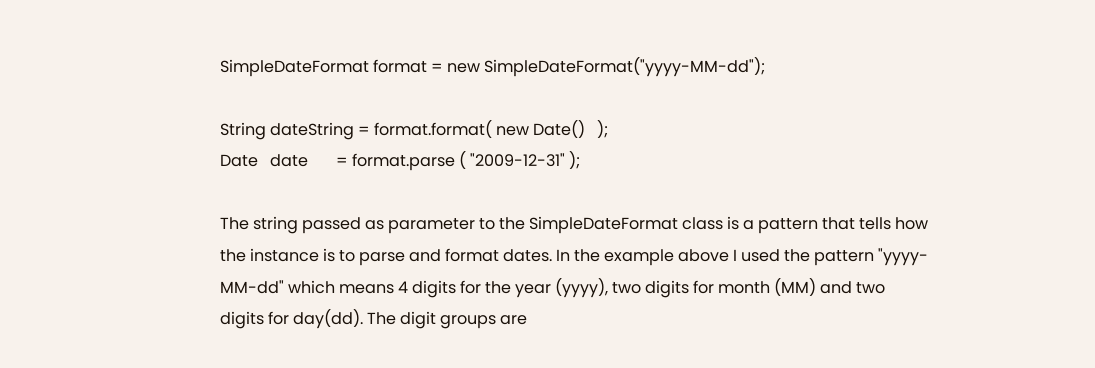SimpleDateFormat format = new SimpleDateFormat("yyyy-MM-dd");

String dateString = format.format( new Date()   );
Date   date       = format.parse ( "2009-12-31" );

The string passed as parameter to the SimpleDateFormat class is a pattern that tells how the instance is to parse and format dates. In the example above I used the pattern "yyyy-MM-dd" which means 4 digits for the year (yyyy), two digits for month (MM) and two digits for day(dd). The digit groups are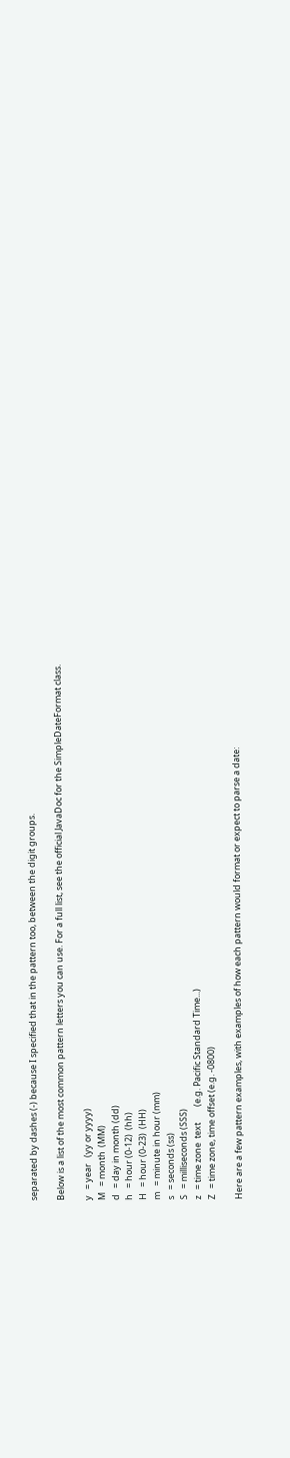separated by dashes (-) because I specified that in the pattern too, between the digit groups.

Below is a list of the most common pattern letters you can use. For a full list, see the official JavaDoc for the SimpleDateFormat class.

y   = year   (yy or yyyy)
M   = month  (MM)
d   = day in month (dd)
h   = hour (0-12)  (hh)
H   = hour (0-23)  (HH)
m   = minute in hour (mm)
s   = seconds (ss)
S   = milliseconds (SSS)
z   = time zone  text        (e.g. Pacific Standard Time...)
Z   = time zone, time offset (e.g. -0800)

Here are a few pattern examples, with examples of how each pattern would format or expect to parse a date: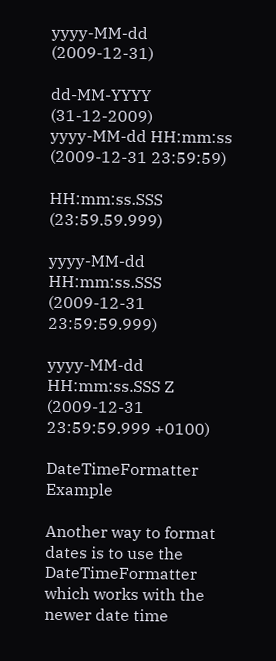yyyy-MM-dd           (2009-12-31)

dd-MM-YYYY           (31-12-2009)
yyyy-MM-dd HH:mm:ss  (2009-12-31 23:59:59)

HH:mm:ss.SSS         (23:59.59.999)

yyyy-MM-dd HH:mm:ss.SSS   (2009-12-31 23:59:59.999)

yyyy-MM-dd HH:mm:ss.SSS Z   (2009-12-31 23:59:59.999 +0100)

DateTimeFormatter Example

Another way to format dates is to use the DateTimeFormatter which works with the newer date time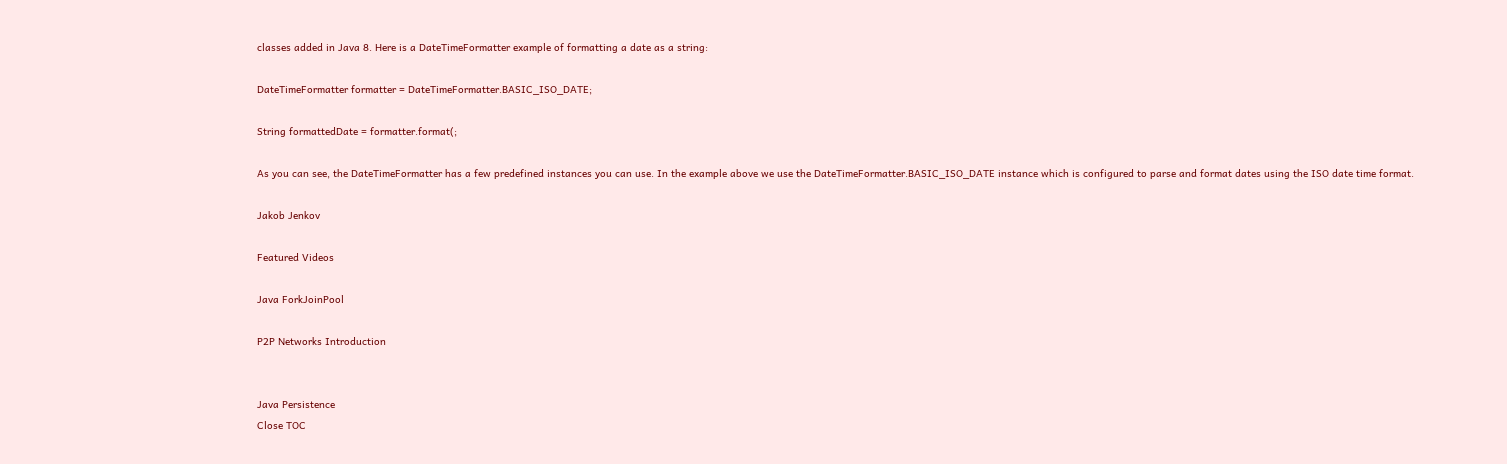classes added in Java 8. Here is a DateTimeFormatter example of formatting a date as a string:

DateTimeFormatter formatter = DateTimeFormatter.BASIC_ISO_DATE;

String formattedDate = formatter.format(;

As you can see, the DateTimeFormatter has a few predefined instances you can use. In the example above we use the DateTimeFormatter.BASIC_ISO_DATE instance which is configured to parse and format dates using the ISO date time format.

Jakob Jenkov

Featured Videos

Java ForkJoinPool

P2P Networks Introduction


Java Persistence
Close TOC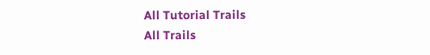All Tutorial Trails
All Trails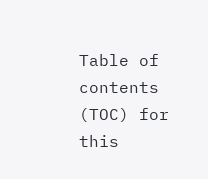Table of contents (TOC) for this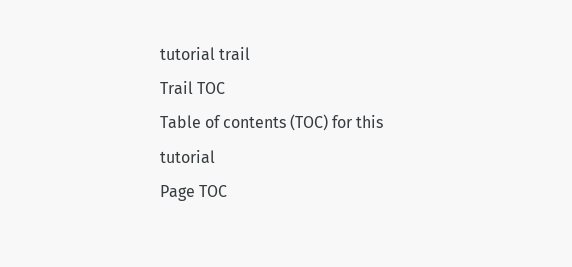tutorial trail
Trail TOC
Table of contents (TOC) for this tutorial
Page TOC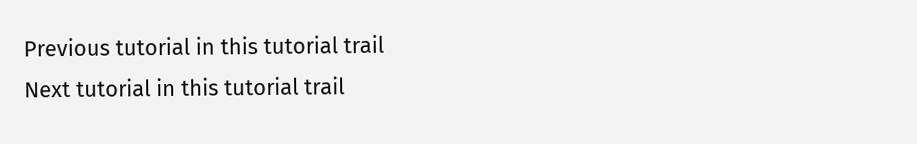Previous tutorial in this tutorial trail
Next tutorial in this tutorial trail